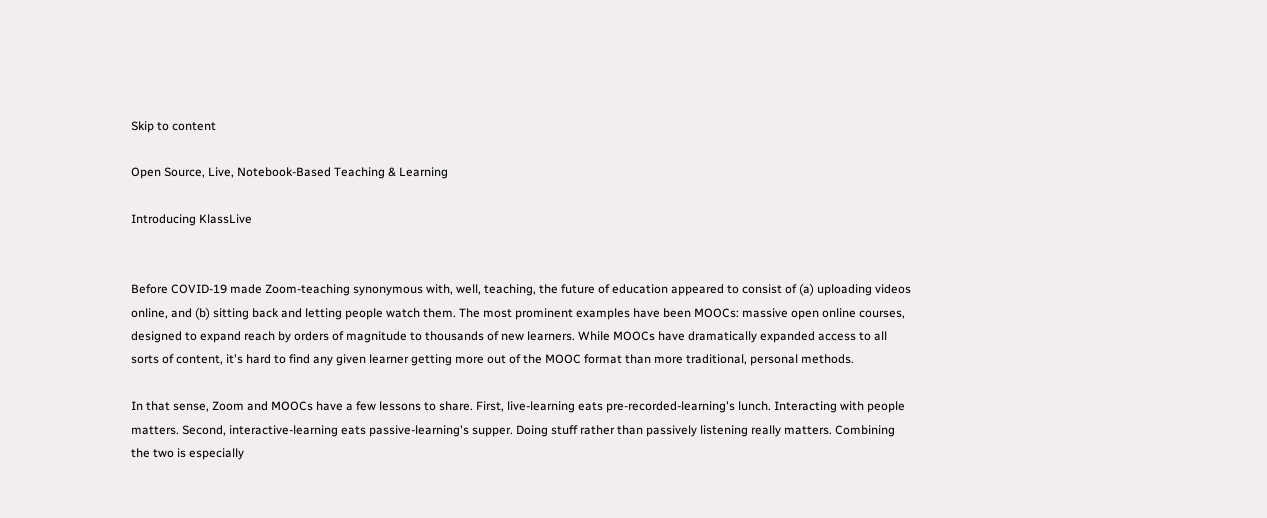Skip to content

Open Source, Live, Notebook-Based Teaching & Learning

Introducing KlassLive


Before COVID-19 made Zoom-teaching synonymous with, well, teaching, the future of education appeared to consist of (a) uploading videos online, and (b) sitting back and letting people watch them. The most prominent examples have been MOOCs: massive open online courses, designed to expand reach by orders of magnitude to thousands of new learners. While MOOCs have dramatically expanded access to all sorts of content, it's hard to find any given learner getting more out of the MOOC format than more traditional, personal methods.

In that sense, Zoom and MOOCs have a few lessons to share. First, live-learning eats pre-recorded-learning's lunch. Interacting with people matters. Second, interactive-learning eats passive-learning's supper. Doing stuff rather than passively listening really matters. Combining the two is especially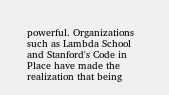powerful. Organizations such as Lambda School and Stanford's Code in Place have made the realization that being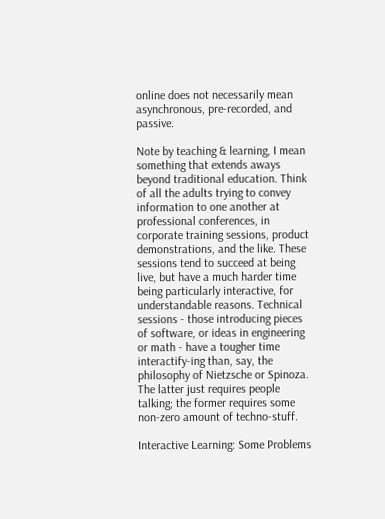online does not necessarily mean asynchronous, pre-recorded, and passive.

Note by teaching & learning, I mean something that extends aways beyond traditional education. Think of all the adults trying to convey information to one another at professional conferences, in corporate training sessions, product demonstrations, and the like. These sessions tend to succeed at being live, but have a much harder time being particularly interactive, for understandable reasons. Technical sessions - those introducing pieces of software, or ideas in engineering or math - have a tougher time interactify-ing than, say, the philosophy of Nietzsche or Spinoza. The latter just requires people talking; the former requires some non-zero amount of techno-stuff.

Interactive Learning: Some Problems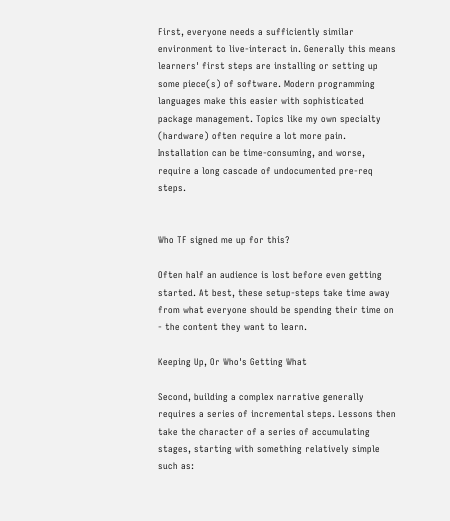First, everyone needs a sufficiently similar environment to live-interact in. Generally this means learners' first steps are installing or setting up some piece(s) of software. Modern programming languages make this easier with sophisticated package management. Topics like my own specialty (hardware) often require a lot more pain. Installation can be time-consuming, and worse, require a long cascade of undocumented pre-req steps.


Who TF signed me up for this?

Often half an audience is lost before even getting started. At best, these setup-steps take time away from what everyone should be spending their time on - the content they want to learn.

Keeping Up, Or Who's Getting What

Second, building a complex narrative generally requires a series of incremental steps. Lessons then take the character of a series of accumulating stages, starting with something relatively simple such as: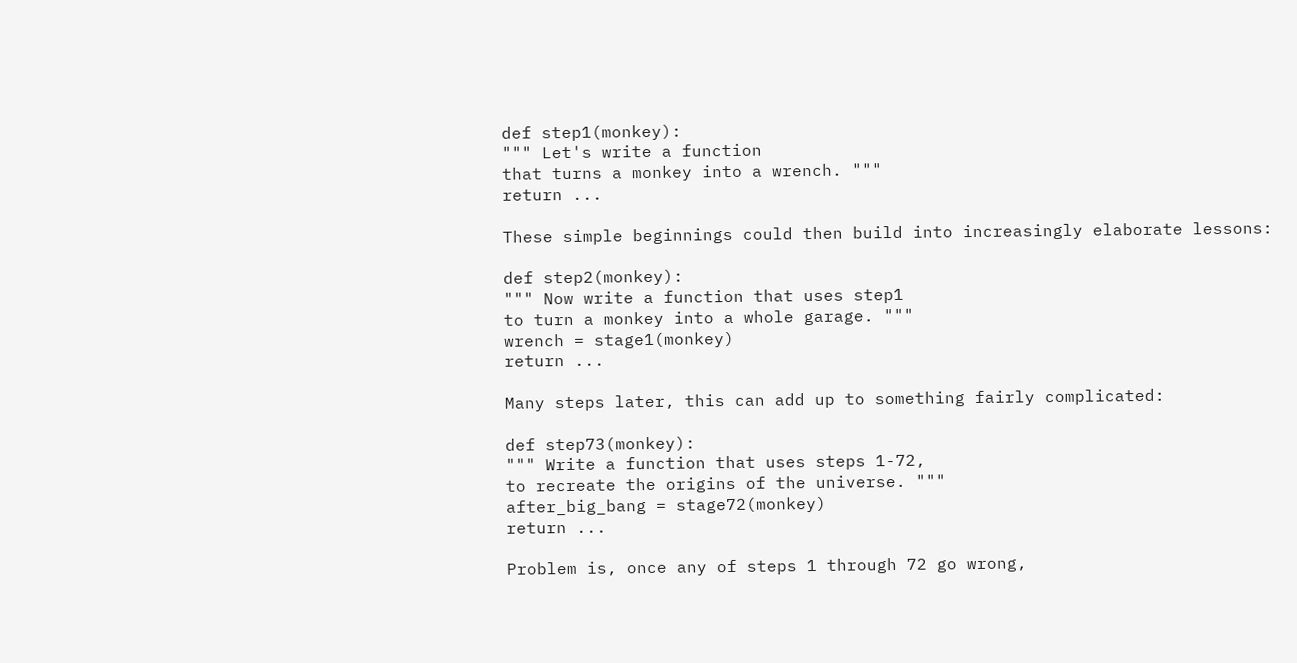def step1(monkey):
""" Let's write a function
that turns a monkey into a wrench. """
return ...

These simple beginnings could then build into increasingly elaborate lessons:

def step2(monkey):
""" Now write a function that uses step1
to turn a monkey into a whole garage. """
wrench = stage1(monkey)
return ...

Many steps later, this can add up to something fairly complicated:

def step73(monkey):
""" Write a function that uses steps 1-72,
to recreate the origins of the universe. """
after_big_bang = stage72(monkey)
return ...

Problem is, once any of steps 1 through 72 go wrong,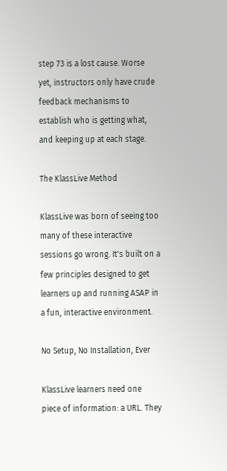step 73 is a lost cause. Worse yet, instructors only have crude feedback mechanisms to establish who is getting what, and keeping up at each stage.

The KlassLive Method

KlassLive was born of seeing too many of these interactive sessions go wrong. It's built on a few principles designed to get learners up and running ASAP in a fun, interactive environment.

No Setup, No Installation, Ever

KlassLive learners need one piece of information: a URL. They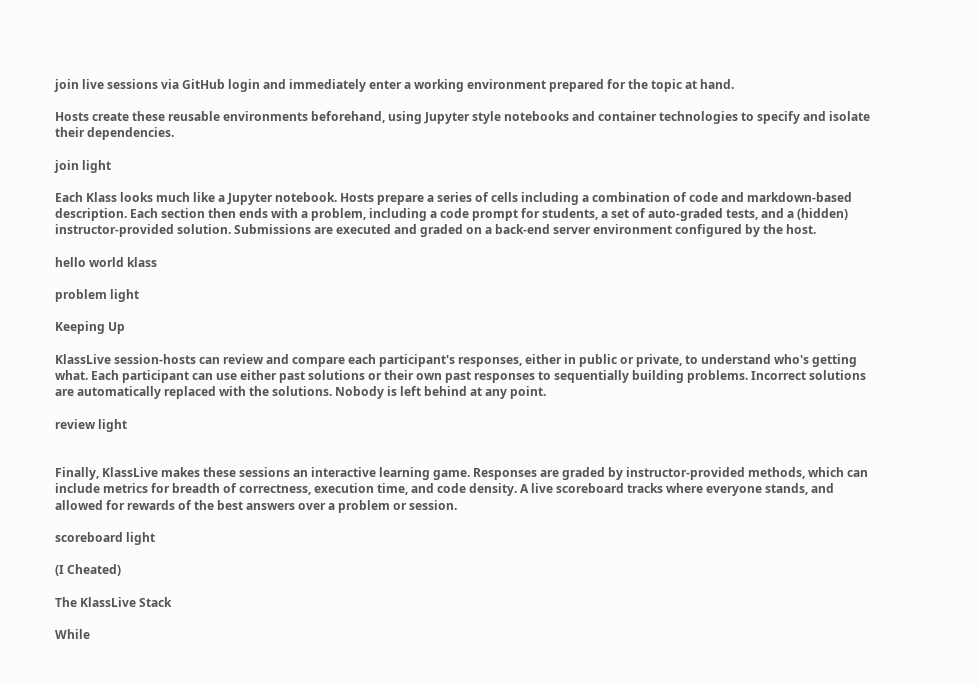join live sessions via GitHub login and immediately enter a working environment prepared for the topic at hand.

Hosts create these reusable environments beforehand, using Jupyter style notebooks and container technologies to specify and isolate their dependencies.

join light

Each Klass looks much like a Jupyter notebook. Hosts prepare a series of cells including a combination of code and markdown-based description. Each section then ends with a problem, including a code prompt for students, a set of auto-graded tests, and a (hidden) instructor-provided solution. Submissions are executed and graded on a back-end server environment configured by the host.

hello world klass

problem light

Keeping Up

KlassLive session-hosts can review and compare each participant's responses, either in public or private, to understand who's getting what. Each participant can use either past solutions or their own past responses to sequentially building problems. Incorrect solutions are automatically replaced with the solutions. Nobody is left behind at any point.

review light


Finally, KlassLive makes these sessions an interactive learning game. Responses are graded by instructor-provided methods, which can include metrics for breadth of correctness, execution time, and code density. A live scoreboard tracks where everyone stands, and allowed for rewards of the best answers over a problem or session.

scoreboard light

(I Cheated)

The KlassLive Stack

While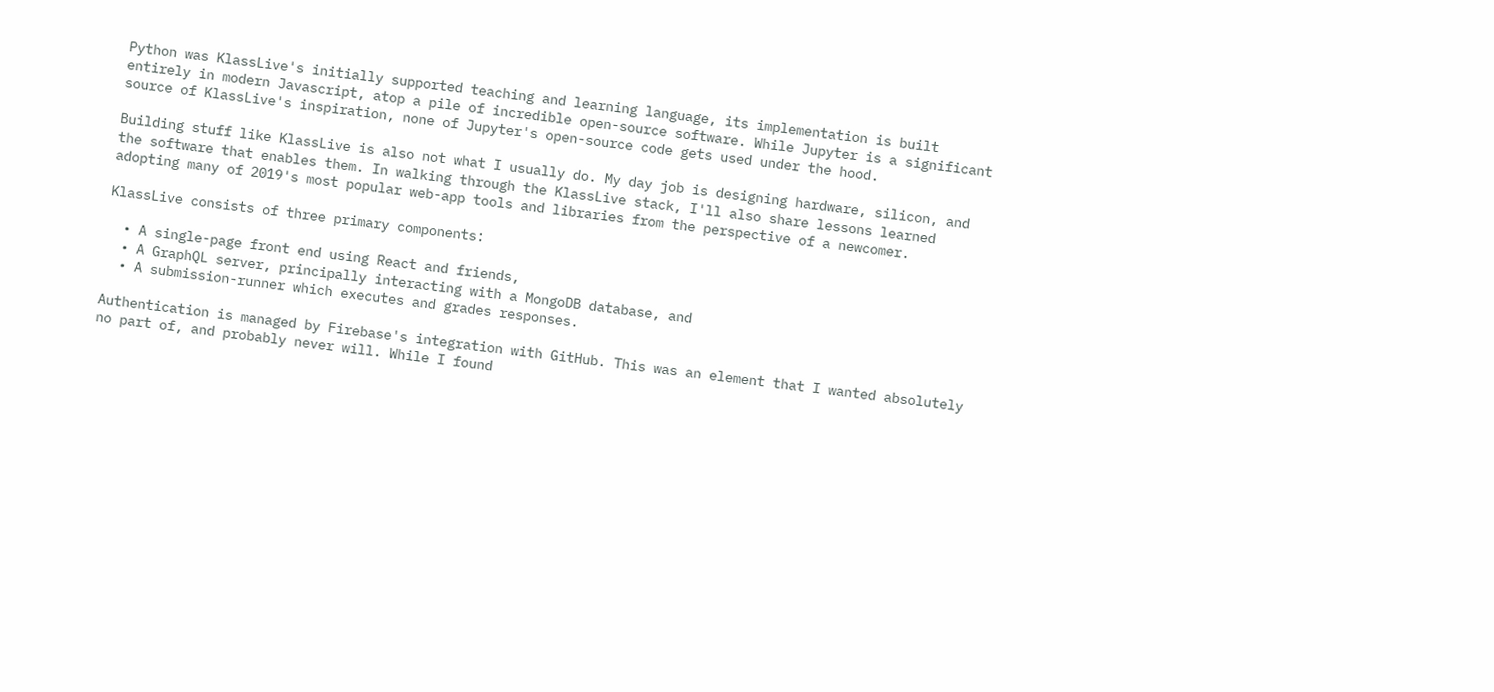Python was KlassLive's initially supported teaching and learning language, its implementation is built entirely in modern Javascript, atop a pile of incredible open-source software. While Jupyter is a significant source of KlassLive's inspiration, none of Jupyter's open-source code gets used under the hood.

Building stuff like KlassLive is also not what I usually do. My day job is designing hardware, silicon, and the software that enables them. In walking through the KlassLive stack, I'll also share lessons learned adopting many of 2019's most popular web-app tools and libraries from the perspective of a newcomer.

KlassLive consists of three primary components:

  • A single-page front end using React and friends,
  • A GraphQL server, principally interacting with a MongoDB database, and
  • A submission-runner which executes and grades responses.

Authentication is managed by Firebase's integration with GitHub. This was an element that I wanted absolutely no part of, and probably never will. While I found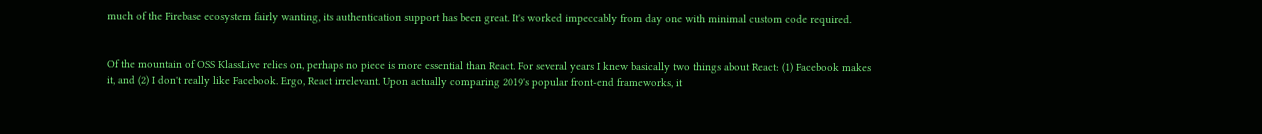much of the Firebase ecosystem fairly wanting, its authentication support has been great. It's worked impeccably from day one with minimal custom code required.


Of the mountain of OSS KlassLive relies on, perhaps no piece is more essential than React. For several years I knew basically two things about React: (1) Facebook makes it, and (2) I don't really like Facebook. Ergo, React irrelevant. Upon actually comparing 2019's popular front-end frameworks, it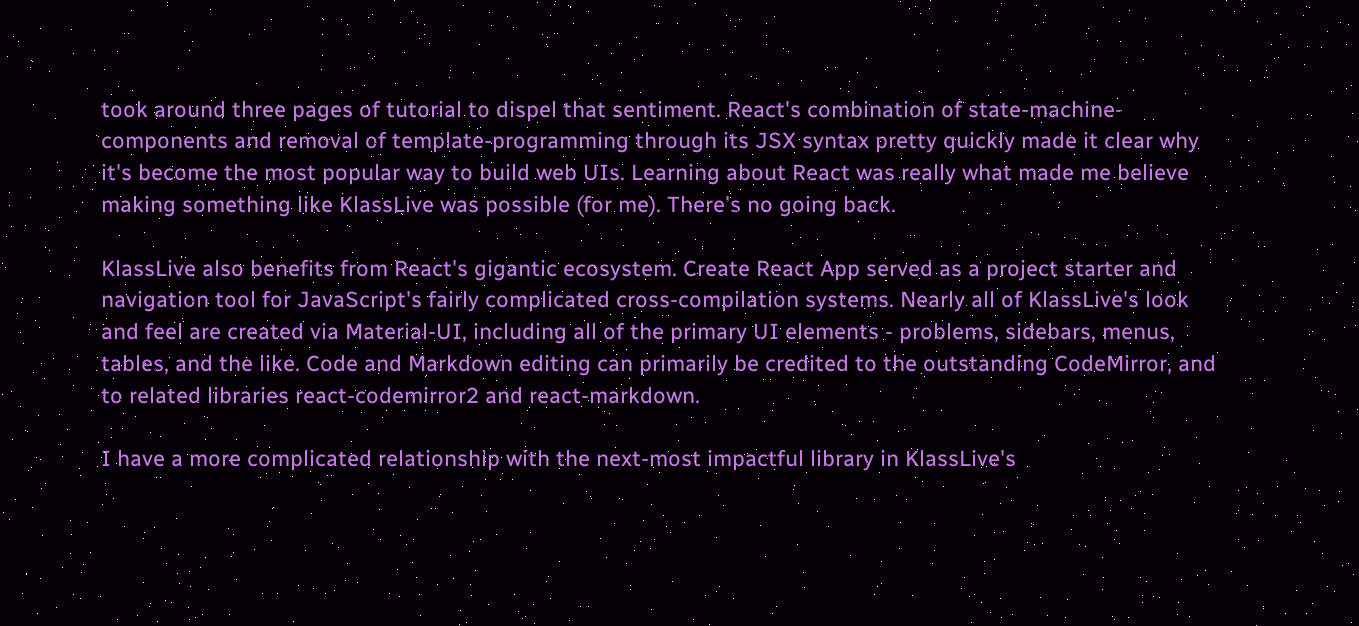took around three pages of tutorial to dispel that sentiment. React's combination of state-machine-components and removal of template-programming through its JSX syntax pretty quickly made it clear why it's become the most popular way to build web UIs. Learning about React was really what made me believe making something like KlassLive was possible (for me). There's no going back.

KlassLive also benefits from React's gigantic ecosystem. Create React App served as a project starter and navigation tool for JavaScript's fairly complicated cross-compilation systems. Nearly all of KlassLive's look and feel are created via Material-UI, including all of the primary UI elements - problems, sidebars, menus, tables, and the like. Code and Markdown editing can primarily be credited to the outstanding CodeMirror, and to related libraries react-codemirror2 and react-markdown.

I have a more complicated relationship with the next-most impactful library in KlassLive's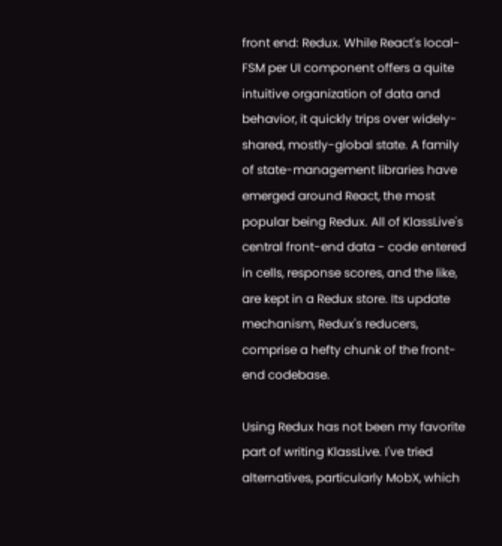front end: Redux. While React's local-FSM per UI component offers a quite intuitive organization of data and behavior, it quickly trips over widely-shared, mostly-global state. A family of state-management libraries have emerged around React, the most popular being Redux. All of KlassLive's central front-end data - code entered in cells, response scores, and the like, are kept in a Redux store. Its update mechanism, Redux's reducers, comprise a hefty chunk of the front-end codebase.

Using Redux has not been my favorite part of writing KlassLive. I've tried alternatives, particularly MobX, which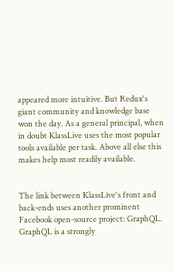appeared more intuitive. But Redux's giant community and knowledge base won the day. As a general principal, when in doubt KlassLive uses the most popular tools available per task. Above all else this makes help most readily available.


The link between KlassLive's front and back-ends uses another prominent Facebook open-source project: GraphQL. GraphQL is a strongly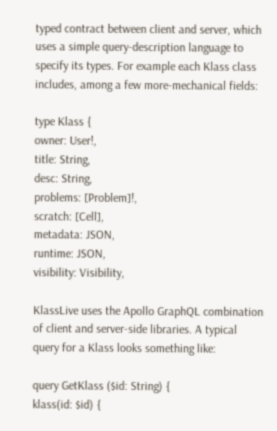typed contract between client and server, which uses a simple query-description language to specify its types. For example each Klass class includes, among a few more-mechanical fields:

type Klass {
owner: User!,
title: String,
desc: String,
problems: [Problem]!,
scratch: [Cell],
metadata: JSON,
runtime: JSON,
visibility: Visibility,

KlassLive uses the Apollo GraphQL combination of client and server-side libraries. A typical query for a Klass looks something like:

query GetKlass ($id: String) {
klass(id: $id) {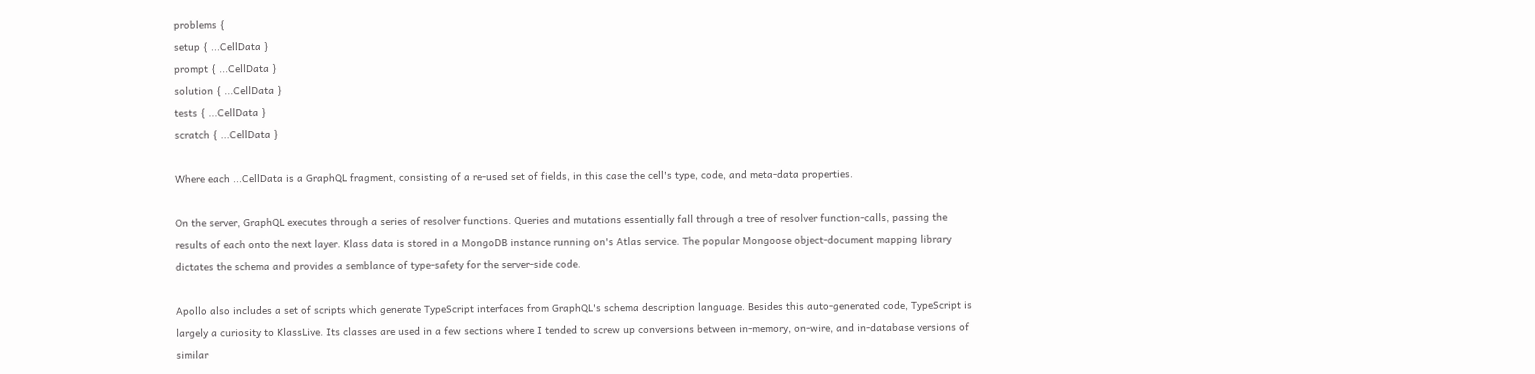problems {
setup { ...CellData }
prompt { ...CellData }
solution { ...CellData }
tests { ...CellData }
scratch { ...CellData }

Where each ...CellData is a GraphQL fragment, consisting of a re-used set of fields, in this case the cell's type, code, and meta-data properties.

On the server, GraphQL executes through a series of resolver functions. Queries and mutations essentially fall through a tree of resolver function-calls, passing the results of each onto the next layer. Klass data is stored in a MongoDB instance running on's Atlas service. The popular Mongoose object-document mapping library dictates the schema and provides a semblance of type-safety for the server-side code.

Apollo also includes a set of scripts which generate TypeScript interfaces from GraphQL's schema description language. Besides this auto-generated code, TypeScript is largely a curiosity to KlassLive. Its classes are used in a few sections where I tended to screw up conversions between in-memory, on-wire, and in-database versions of similar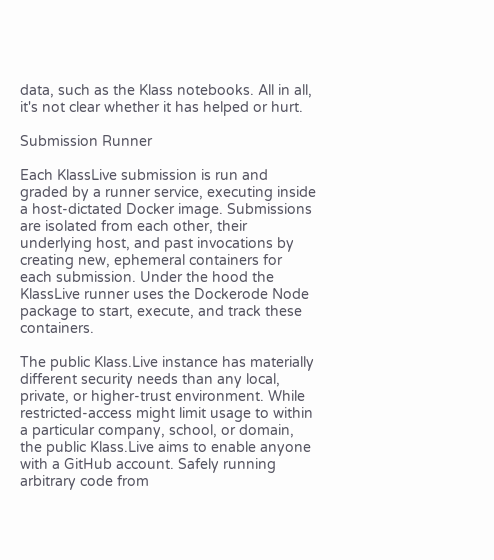data, such as the Klass notebooks. All in all, it's not clear whether it has helped or hurt.

Submission Runner

Each KlassLive submission is run and graded by a runner service, executing inside a host-dictated Docker image. Submissions are isolated from each other, their underlying host, and past invocations by creating new, ephemeral containers for each submission. Under the hood the KlassLive runner uses the Dockerode Node package to start, execute, and track these containers.

The public Klass.Live instance has materially different security needs than any local, private, or higher-trust environment. While restricted-access might limit usage to within a particular company, school, or domain, the public Klass.Live aims to enable anyone with a GitHub account. Safely running arbitrary code from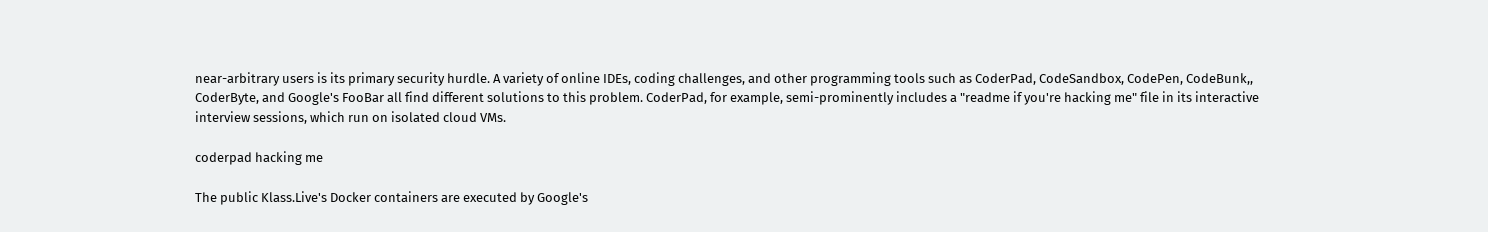near-arbitrary users is its primary security hurdle. A variety of online IDEs, coding challenges, and other programming tools such as CoderPad, CodeSandbox, CodePen, CodeBunk,, CoderByte, and Google's FooBar all find different solutions to this problem. CoderPad, for example, semi-prominently includes a "readme if you're hacking me" file in its interactive interview sessions, which run on isolated cloud VMs.

coderpad hacking me

The public Klass.Live's Docker containers are executed by Google's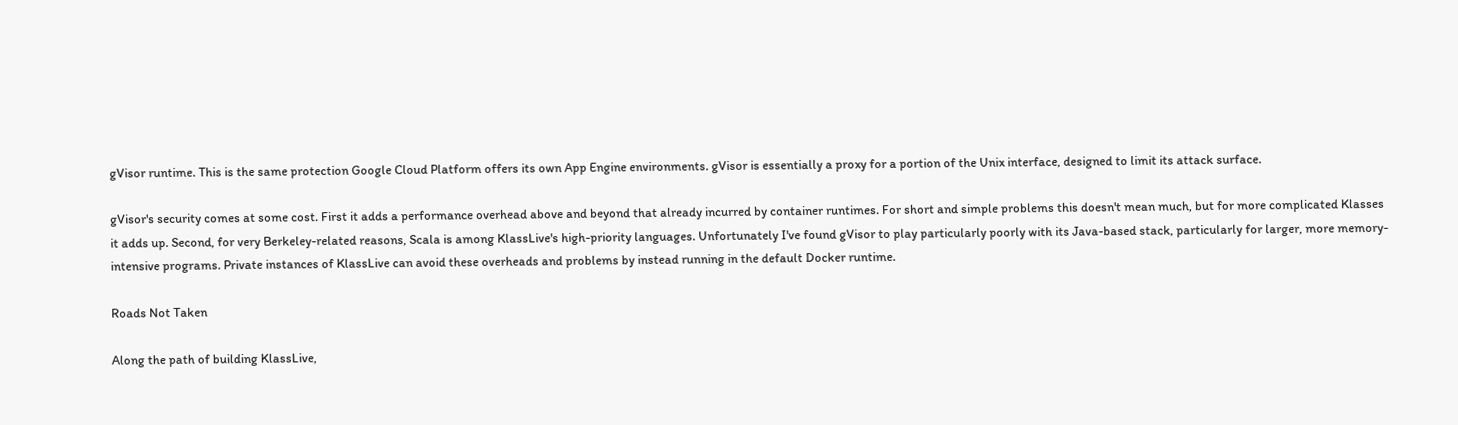gVisor runtime. This is the same protection Google Cloud Platform offers its own App Engine environments. gVisor is essentially a proxy for a portion of the Unix interface, designed to limit its attack surface.

gVisor's security comes at some cost. First it adds a performance overhead above and beyond that already incurred by container runtimes. For short and simple problems this doesn't mean much, but for more complicated Klasses it adds up. Second, for very Berkeley-related reasons, Scala is among KlassLive's high-priority languages. Unfortunately I've found gVisor to play particularly poorly with its Java-based stack, particularly for larger, more memory-intensive programs. Private instances of KlassLive can avoid these overheads and problems by instead running in the default Docker runtime.

Roads Not Taken

Along the path of building KlassLive,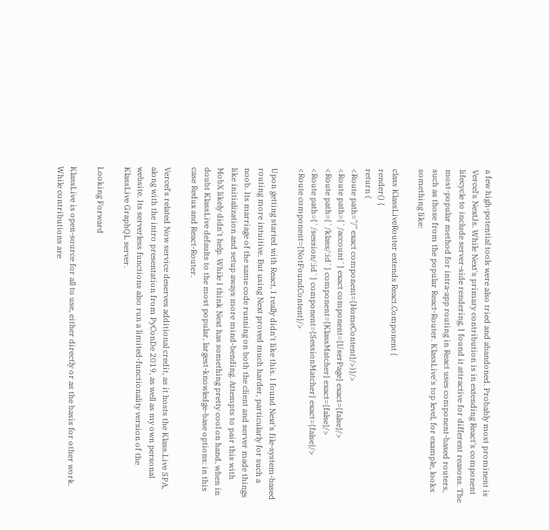a few high-potential tools were also tried and abandoned. Probably most prominent is Vercel's NextJs. While Next's primary contribution is in extending React's component lifecycle to include server-side rendering, I found it attractive for different reasons. The most-popular method for intra-app routing in React uses component-based routers, such as those from the popular React-Router. KlassLive's top level, for example, looks something like:

class KlassLiveRouter extends React.Component {
render() {
return (
<Route path="/" exact component={HomeContent}/>)}/>
<Route path={`/account`} exact component={UserPage} exact={false}/>
<Route path={`/klass/:id`} component={KlassMatcher} exact={false}/>
<Route path={`/session/:id`} component={SessionMatcher} exact={false}/>
<Route component={NotFoundContent}/>

Upon getting started with React, I really didn't like this. I found Next's file-system-based routing more intuitive. But using Next proved much harder, particularly for such a noob. Its marriage of the same code running on both the client and server made things like initialization and setup aways more mind-bending. Attempts to pair this with MobX likely didn't help. While I think Next has something pretty cool on hand, when in doubt KlassLive defaults to the most popular, largest-knowledge-base options: in this case Redux and React-Router.

Vercel's related Now service deserves additional credit, as it hosts the Klass.Live SPA, along with the intro presentation from PyConDe 2019, as well as my own personal website. Its serverless functions also run a limited-functionality version of the KlassLive GraphQL server.

Looking Forward

KlassLive is open-source for all to use, either directly or as the basis for other work. While contributions are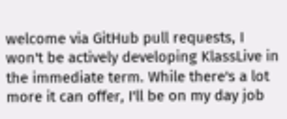welcome via GitHub pull requests, I won't be actively developing KlassLive in the immediate term. While there's a lot more it can offer, I'll be on my day job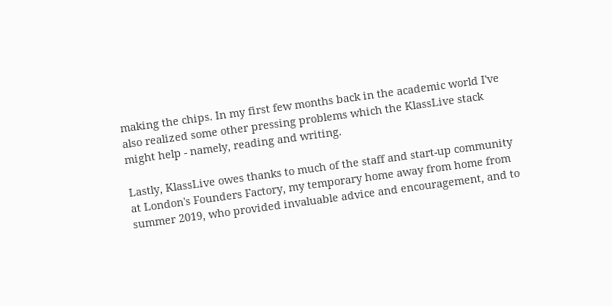making the chips. In my first few months back in the academic world I've also realized some other pressing problems which the KlassLive stack might help - namely, reading and writing.

Lastly, KlassLive owes thanks to much of the staff and start-up community at London's Founders Factory, my temporary home away from home from summer 2019, who provided invaluable advice and encouragement, and to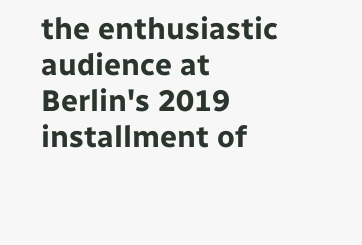the enthusiastic audience at Berlin's 2019 installment of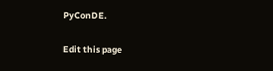PyConDE.

Edit this page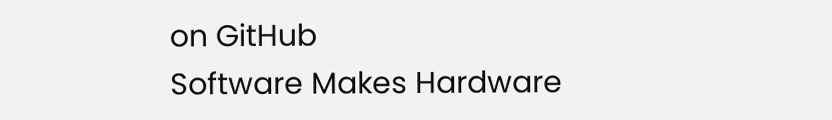on GitHub
Software Makes Hardware